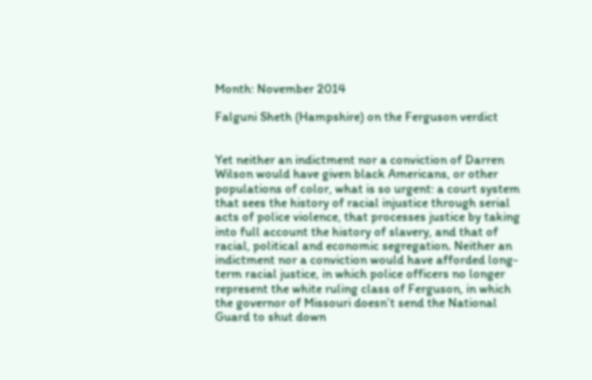Month: November 2014

Falguni Sheth (Hampshire) on the Ferguson verdict


Yet neither an indictment nor a conviction of Darren Wilson would have given black Americans, or other populations of color, what is so urgent: a court system that sees the history of racial injustice through serial acts of police violence, that processes justice by taking into full account the history of slavery, and that of racial, political and economic segregation. Neither an indictment nor a conviction would have afforded long-term racial justice, in which police officers no longer represent the white ruling class of Ferguson, in which the governor of Missouri doesn’t send the National Guard to shut down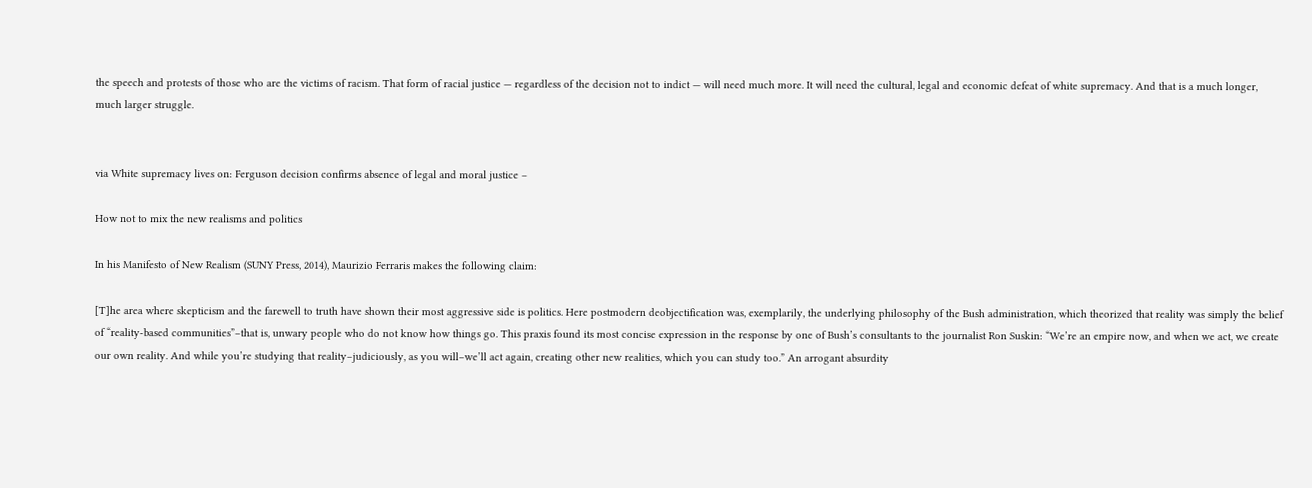the speech and protests of those who are the victims of racism. That form of racial justice — regardless of the decision not to indict — will need much more. It will need the cultural, legal and economic defeat of white supremacy. And that is a much longer, much larger struggle.


via White supremacy lives on: Ferguson decision confirms absence of legal and moral justice –

How not to mix the new realisms and politics

In his Manifesto of New Realism (SUNY Press, 2014), Maurizio Ferraris makes the following claim:

[T]he area where skepticism and the farewell to truth have shown their most aggressive side is politics. Here postmodern deobjectification was, exemplarily, the underlying philosophy of the Bush administration, which theorized that reality was simply the belief of “reality-based communities”–that is, unwary people who do not know how things go. This praxis found its most concise expression in the response by one of Bush’s consultants to the journalist Ron Suskin: “We’re an empire now, and when we act, we create our own reality. And while you’re studying that reality–judiciously, as you will–we’ll act again, creating other new realities, which you can study too.” An arrogant absurdity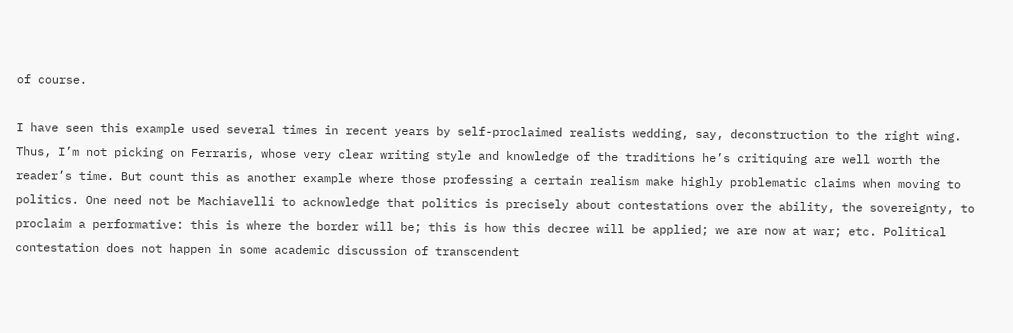of course.

I have seen this example used several times in recent years by self-proclaimed realists wedding, say, deconstruction to the right wing. Thus, I’m not picking on Ferraris, whose very clear writing style and knowledge of the traditions he’s critiquing are well worth the reader’s time. But count this as another example where those professing a certain realism make highly problematic claims when moving to politics. One need not be Machiavelli to acknowledge that politics is precisely about contestations over the ability, the sovereignty, to proclaim a performative: this is where the border will be; this is how this decree will be applied; we are now at war; etc. Political contestation does not happen in some academic discussion of transcendent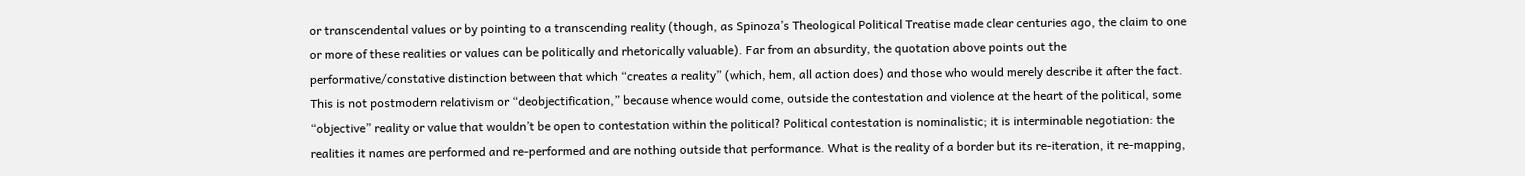or transcendental values or by pointing to a transcending reality (though, as Spinoza’s Theological Political Treatise made clear centuries ago, the claim to one or more of these realities or values can be politically and rhetorically valuable). Far from an absurdity, the quotation above points out the performative/constative distinction between that which “creates a reality” (which, hem, all action does) and those who would merely describe it after the fact. This is not postmodern relativism or “deobjectification,” because whence would come, outside the contestation and violence at the heart of the political, some “objective” reality or value that wouldn’t be open to contestation within the political? Political contestation is nominalistic; it is interminable negotiation: the realities it names are performed and re-performed and are nothing outside that performance. What is the reality of a border but its re-iteration, it re-mapping,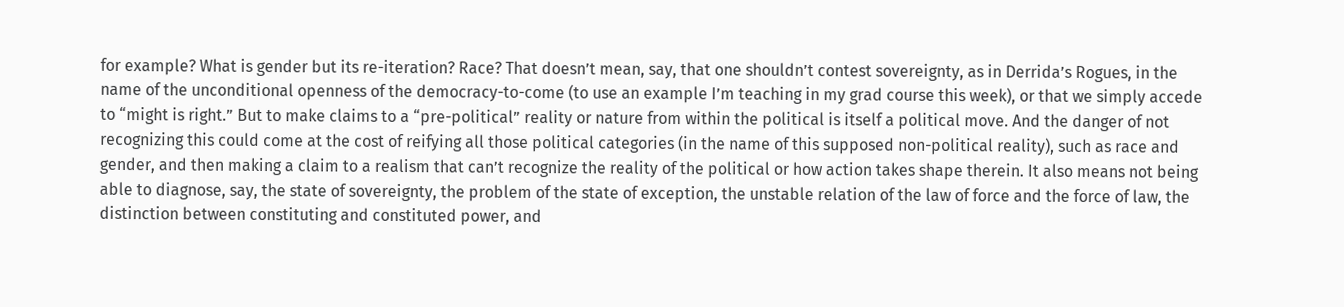for example? What is gender but its re-iteration? Race? That doesn’t mean, say, that one shouldn’t contest sovereignty, as in Derrida’s Rogues, in the name of the unconditional openness of the democracy-to-come (to use an example I’m teaching in my grad course this week), or that we simply accede to “might is right.” But to make claims to a “pre-political” reality or nature from within the political is itself a political move. And the danger of not recognizing this could come at the cost of reifying all those political categories (in the name of this supposed non-political reality), such as race and gender, and then making a claim to a realism that can’t recognize the reality of the political or how action takes shape therein. It also means not being able to diagnose, say, the state of sovereignty, the problem of the state of exception, the unstable relation of the law of force and the force of law, the distinction between constituting and constituted power, and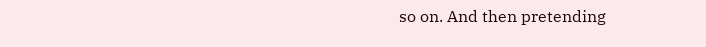so on. And then pretending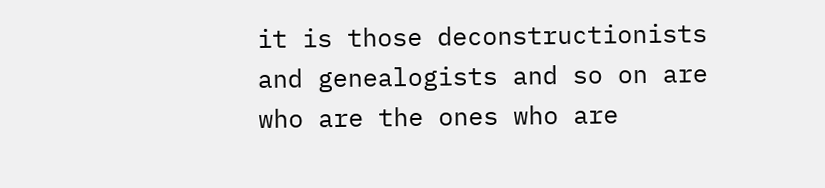it is those deconstructionists and genealogists and so on are who are the ones who are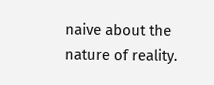naive about the nature of reality.